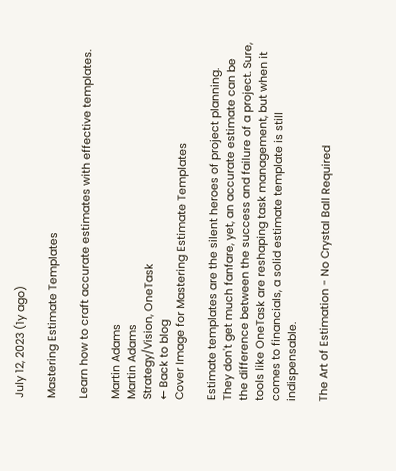July 12, 2023 (1y ago)

Mastering Estimate Templates

Learn how to craft accurate estimates with effective templates.

Martin Adams
Martin Adams
Strategy/Vision, OneTask
← Back to blog
Cover Image for Mastering Estimate Templates

Estimate templates are the silent heroes of project planning. They don't get much fanfare, yet, an accurate estimate can be the difference between the success and failure of a project. Sure, tools like OneTask are reshaping task management, but when it comes to financials, a solid estimate template is still indispensable.

The Art of Estimation - No Crystal Ball Required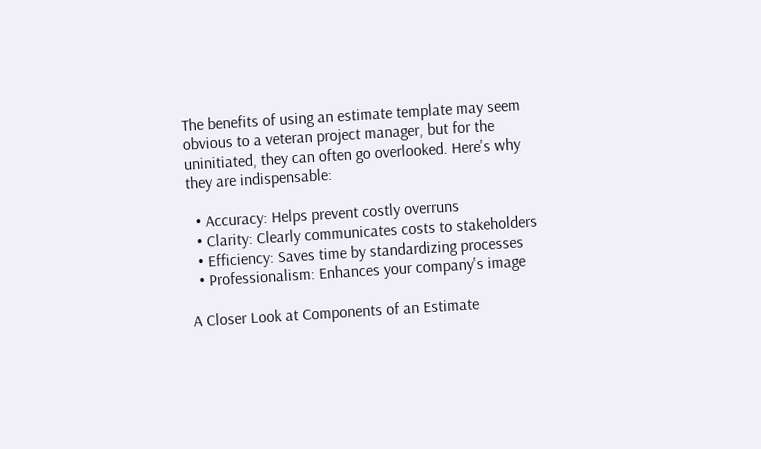The benefits of using an estimate template may seem obvious to a veteran project manager, but for the uninitiated, they can often go overlooked. Here's why they are indispensable:

  • Accuracy: Helps prevent costly overruns
  • Clarity: Clearly communicates costs to stakeholders
  • Efficiency: Saves time by standardizing processes
  • Professionalism: Enhances your company's image

A Closer Look at Components of an Estimate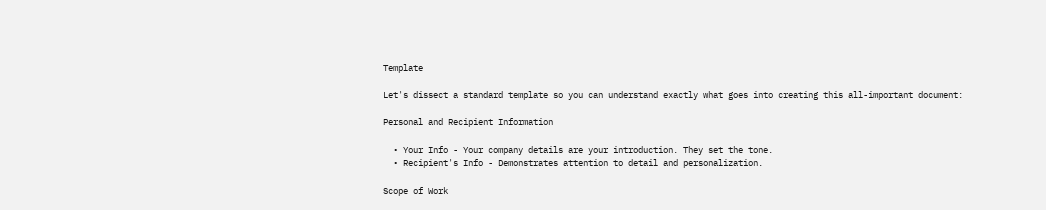Template

Let's dissect a standard template so you can understand exactly what goes into creating this all-important document:

Personal and Recipient Information

  • Your Info - Your company details are your introduction. They set the tone.
  • Recipient's Info - Demonstrates attention to detail and personalization.

Scope of Work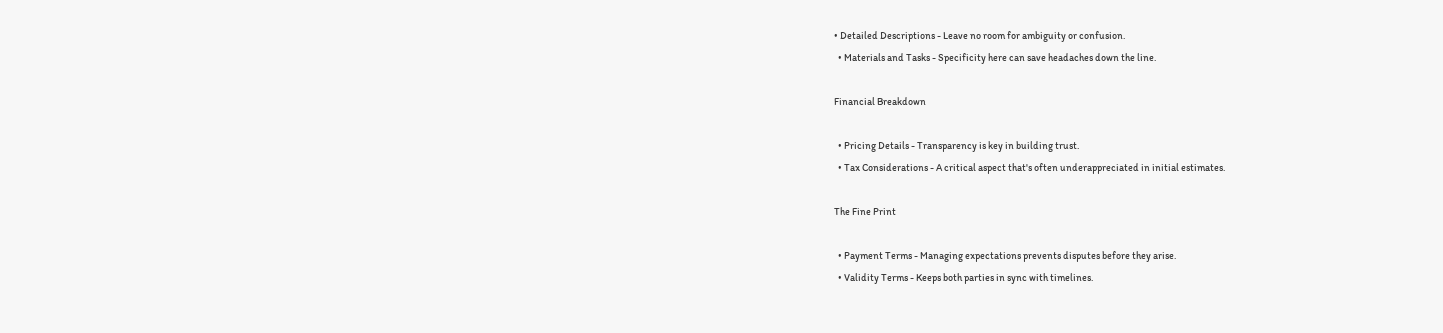• Detailed Descriptions - Leave no room for ambiguity or confusion.
  • Materials and Tasks - Specificity here can save headaches down the line.

Financial Breakdown

  • Pricing Details - Transparency is key in building trust.
  • Tax Considerations - A critical aspect that's often underappreciated in initial estimates.

The Fine Print

  • Payment Terms - Managing expectations prevents disputes before they arise.
  • Validity Terms - Keeps both parties in sync with timelines.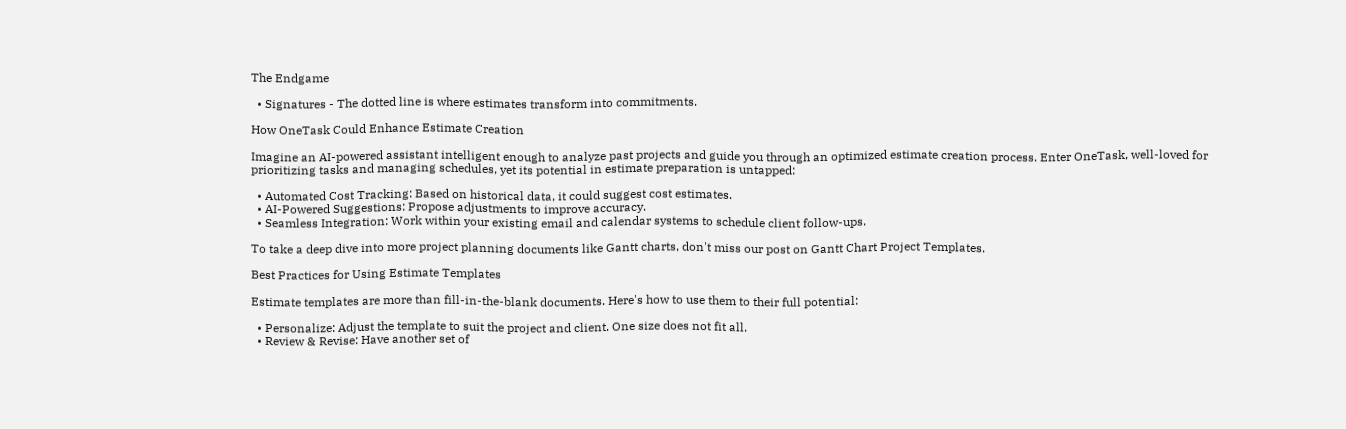The Endgame

  • Signatures - The dotted line is where estimates transform into commitments.

How OneTask Could Enhance Estimate Creation

Imagine an AI-powered assistant intelligent enough to analyze past projects and guide you through an optimized estimate creation process. Enter OneTask, well-loved for prioritizing tasks and managing schedules, yet its potential in estimate preparation is untapped:

  • Automated Cost Tracking: Based on historical data, it could suggest cost estimates.
  • AI-Powered Suggestions: Propose adjustments to improve accuracy.
  • Seamless Integration: Work within your existing email and calendar systems to schedule client follow-ups.

To take a deep dive into more project planning documents like Gantt charts, don't miss our post on Gantt Chart Project Templates.

Best Practices for Using Estimate Templates

Estimate templates are more than fill-in-the-blank documents. Here's how to use them to their full potential:

  • Personalize: Adjust the template to suit the project and client. One size does not fit all.
  • Review & Revise: Have another set of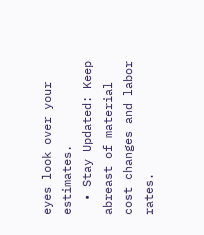eyes look over your estimates.
  • Stay Updated: Keep abreast of material cost changes and labor rates.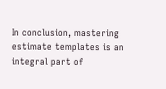In conclusion, mastering estimate templates is an integral part of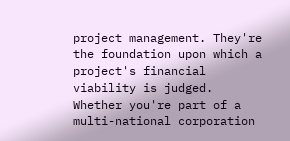project management. They're the foundation upon which a project's financial viability is judged. Whether you're part of a multi-national corporation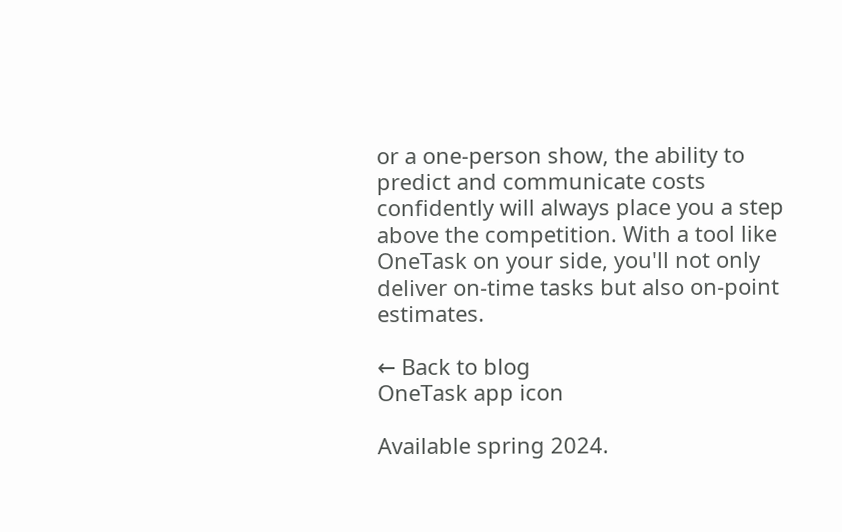or a one-person show, the ability to predict and communicate costs confidently will always place you a step above the competition. With a tool like OneTask on your side, you'll not only deliver on-time tasks but also on-point estimates.

← Back to blog
OneTask app icon

Available spring 2024.